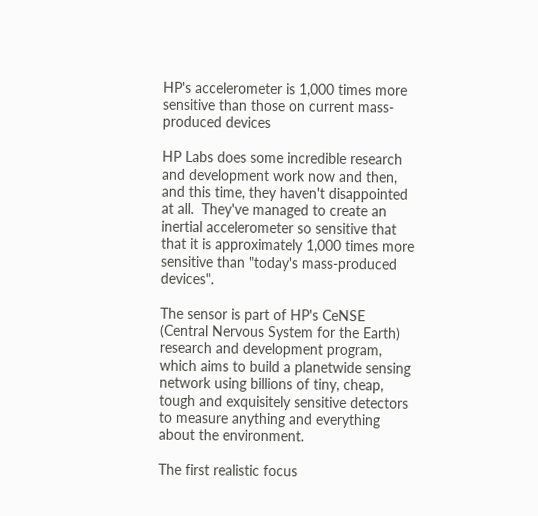HP's accelerometer is 1,000 times more sensitive than those on current mass-produced devices

HP Labs does some incredible research and development work now and then, and this time, they haven't disappointed at all.  They've managed to create an inertial accelerometer so sensitive that that it is approximately 1,000 times more sensitive than "today's mass-produced devices".

The sensor is part of HP's CeNSE (Central Nervous System for the Earth)  research and development program, which aims to build a planetwide sensing network using billions of tiny, cheap, tough and exquisitely sensitive detectors to measure anything and everything about the environment.

The first realistic focus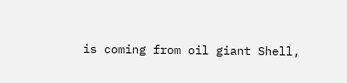is coming from oil giant Shell,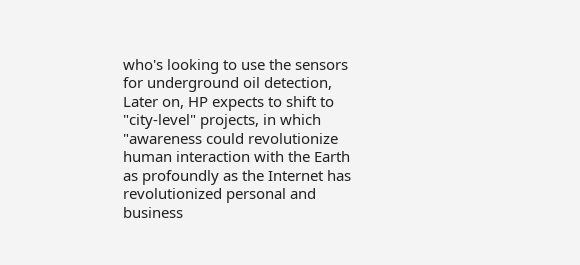who's looking to use the sensors for underground oil detection,   Later on, HP expects to shift to "city-level" projects, in which "awareness could revolutionize human interaction with the Earth as profoundly as the Internet has revolutionized personal and business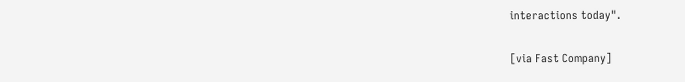interactions today".

[via Fast Company]